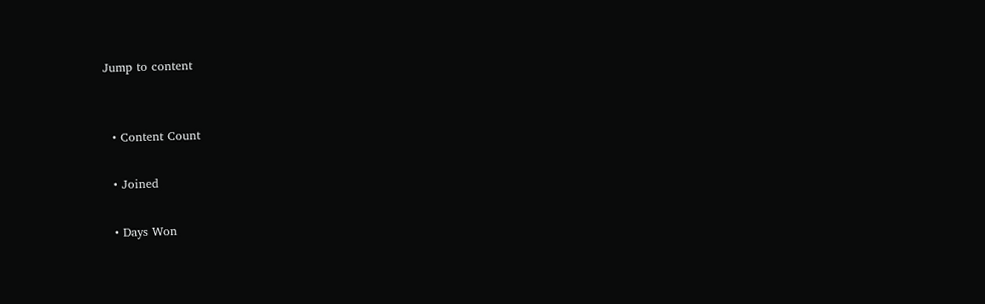Jump to content


  • Content Count

  • Joined

  • Days Won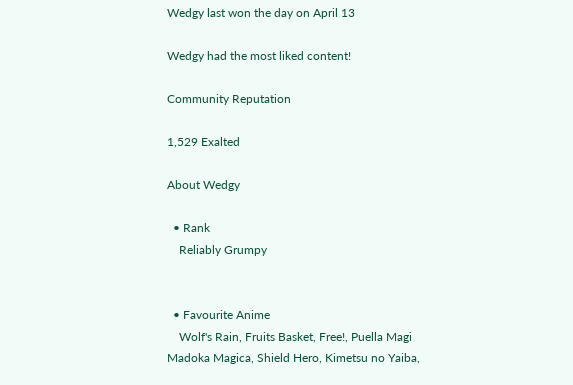Wedgy last won the day on April 13

Wedgy had the most liked content!

Community Reputation

1,529 Exalted

About Wedgy

  • Rank
    Reliably Grumpy


  • Favourite Anime
    Wolf's Rain, Fruits Basket, Free!, Puella Magi Madoka Magica, Shield Hero, Kimetsu no Yaiba,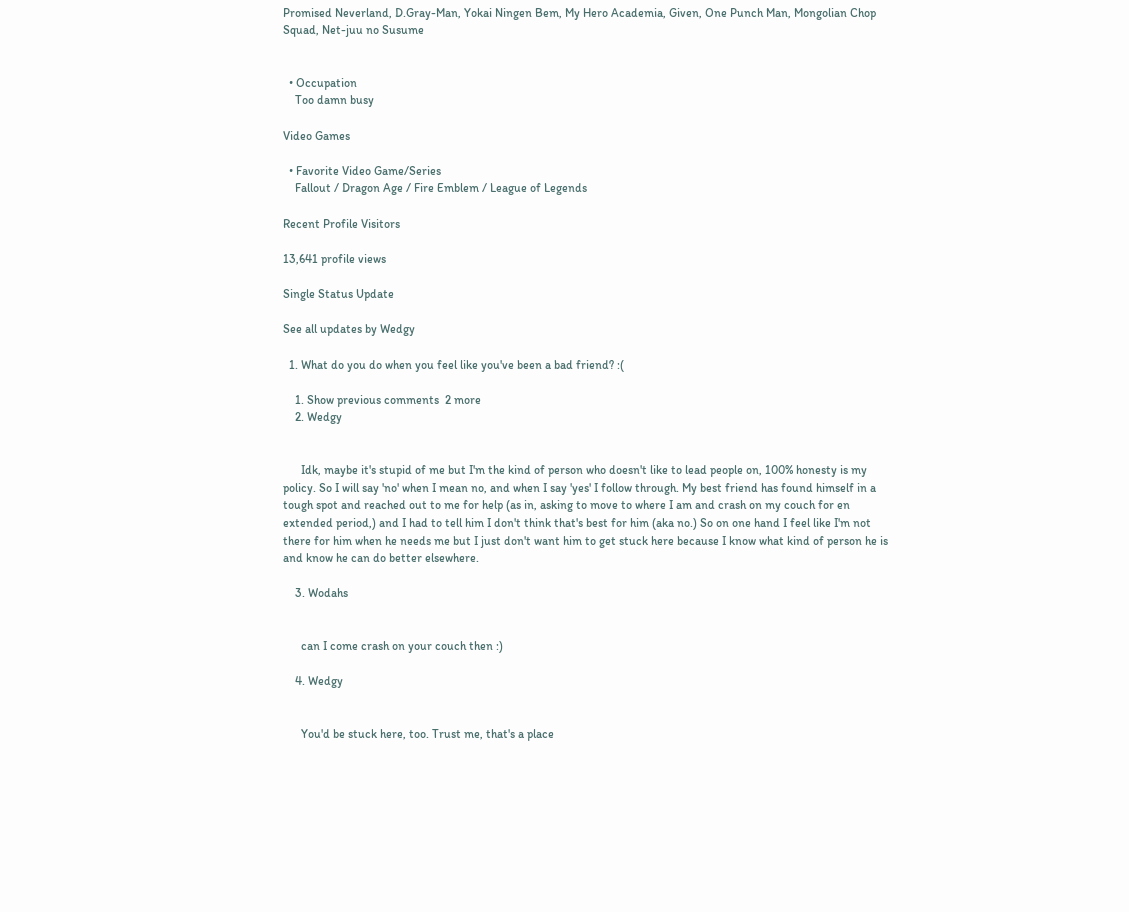Promised Neverland, D.Gray-Man, Yokai Ningen Bem, My Hero Academia, Given, One Punch Man, Mongolian Chop Squad, Net-juu no Susume


  • Occupation
    Too damn busy

Video Games

  • Favorite Video Game/Series
    Fallout / Dragon Age / Fire Emblem / League of Legends

Recent Profile Visitors

13,641 profile views

Single Status Update

See all updates by Wedgy

  1. What do you do when you feel like you've been a bad friend? :(

    1. Show previous comments  2 more
    2. Wedgy


      Idk, maybe it's stupid of me but I'm the kind of person who doesn't like to lead people on, 100% honesty is my policy. So I will say 'no' when I mean no, and when I say 'yes' I follow through. My best friend has found himself in a tough spot and reached out to me for help (as in, asking to move to where I am and crash on my couch for en extended period,) and I had to tell him I don't think that's best for him (aka no.) So on one hand I feel like I'm not there for him when he needs me but I just don't want him to get stuck here because I know what kind of person he is and know he can do better elsewhere.

    3. Wodahs


      can I come crash on your couch then :)

    4. Wedgy


      You'd be stuck here, too. Trust me, that's a place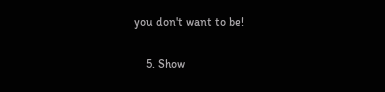you don't want to be!

    5. Show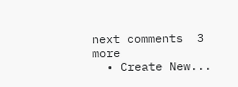next comments  3 more
  • Create New...